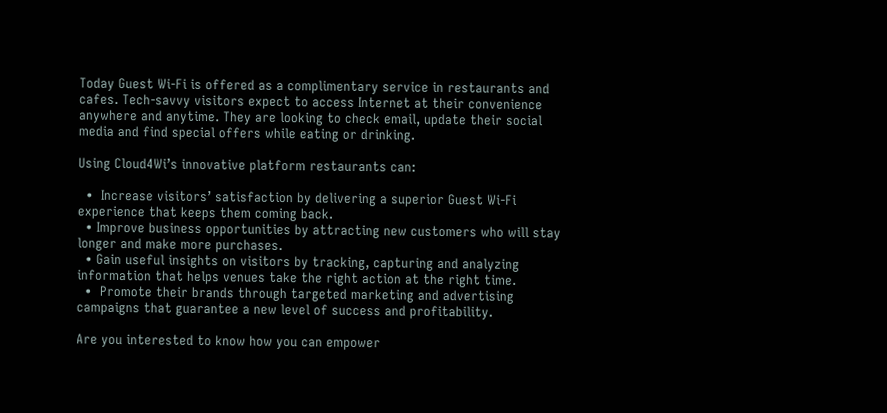Today Guest Wi-Fi is offered as a complimentary service in restaurants and cafes. Tech-savvy visitors expect to access Internet at their convenience anywhere and anytime. They are looking to check email, update their social media and find special offers while eating or drinking.

Using Cloud4Wi’s innovative platform restaurants can:

  •  Increase visitors’ satisfaction by delivering a superior Guest Wi-Fi experience that keeps them coming back.
  • Improve business opportunities by attracting new customers who will stay longer and make more purchases.
  • Gain useful insights on visitors by tracking, capturing and analyzing information that helps venues take the right action at the right time.
  •  Promote their brands through targeted marketing and advertising campaigns that guarantee a new level of success and profitability.

Are you interested to know how you can empower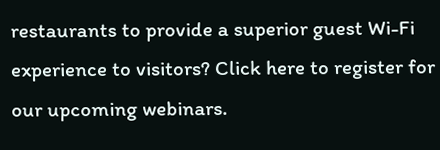restaurants to provide a superior guest Wi-Fi experience to visitors? Click here to register for our upcoming webinars.